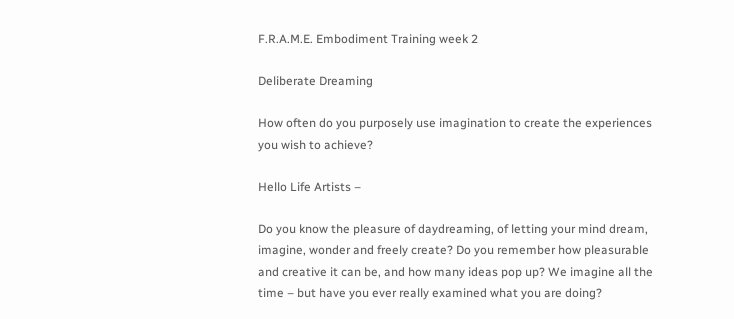F.R.A.M.E. Embodiment Training week 2

Deliberate Dreaming

How often do you purposely use imagination to create the experiences you wish to achieve?

Hello Life Artists –

Do you know the pleasure of daydreaming, of letting your mind dream, imagine, wonder and freely create? Do you remember how pleasurable and creative it can be, and how many ideas pop up? We imagine all the time – but have you ever really examined what you are doing?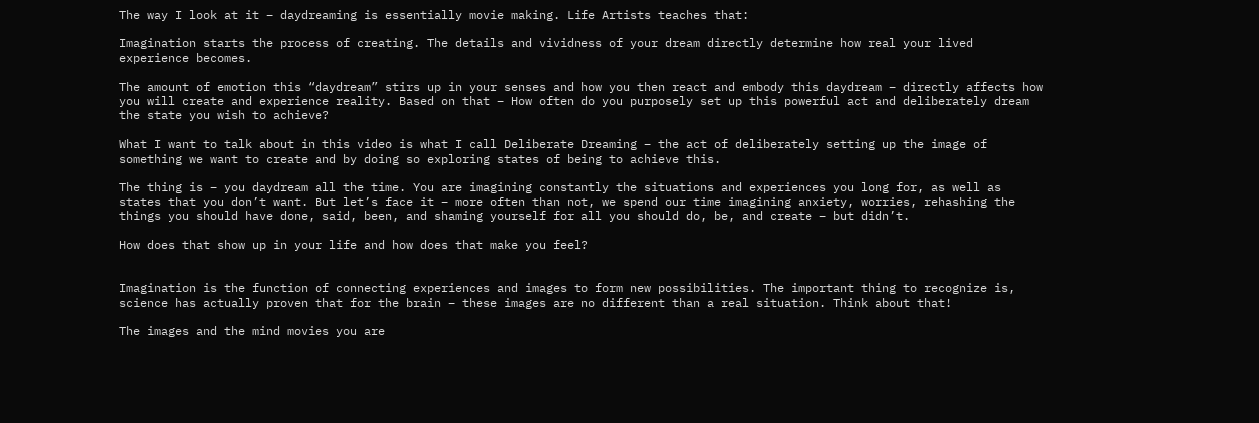The way I look at it – daydreaming is essentially movie making. Life Artists teaches that:

Imagination starts the process of creating. The details and vividness of your dream directly determine how real your lived experience becomes.

The amount of emotion this “daydream” stirs up in your senses and how you then react and embody this daydream – directly affects how you will create and experience reality. Based on that – How often do you purposely set up this powerful act and deliberately dream the state you wish to achieve?

What I want to talk about in this video is what I call Deliberate Dreaming – the act of deliberately setting up the image of something we want to create and by doing so exploring states of being to achieve this.

The thing is – you daydream all the time. You are imagining constantly the situations and experiences you long for, as well as states that you don’t want. But let’s face it – more often than not, we spend our time imagining anxiety, worries, rehashing the things you should have done, said, been, and shaming yourself for all you should do, be, and create – but didn’t.

How does that show up in your life and how does that make you feel?


Imagination is the function of connecting experiences and images to form new possibilities. The important thing to recognize is, science has actually proven that for the brain – these images are no different than a real situation. Think about that!

The images and the mind movies you are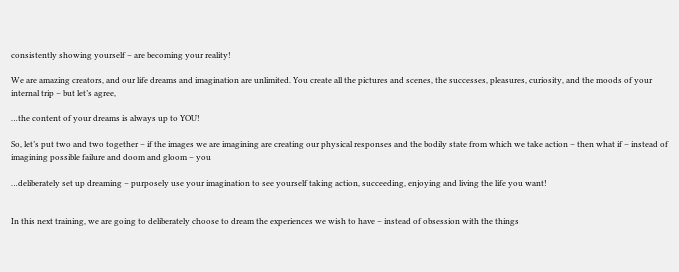consistently showing yourself – are becoming your reality!

We are amazing creators, and our life dreams and imagination are unlimited. You create all the pictures and scenes, the successes, pleasures, curiosity, and the moods of your internal trip – but let’s agree,

…the content of your dreams is always up to YOU!

So, let’s put two and two together – if the images we are imagining are creating our physical responses and the bodily state from which we take action – then what if – instead of imagining possible failure and doom and gloom – you

…deliberately set up dreaming – purposely use your imagination to see yourself taking action, succeeding, enjoying and living the life you want!


In this next training, we are going to deliberately choose to dream the experiences we wish to have – instead of obsession with the things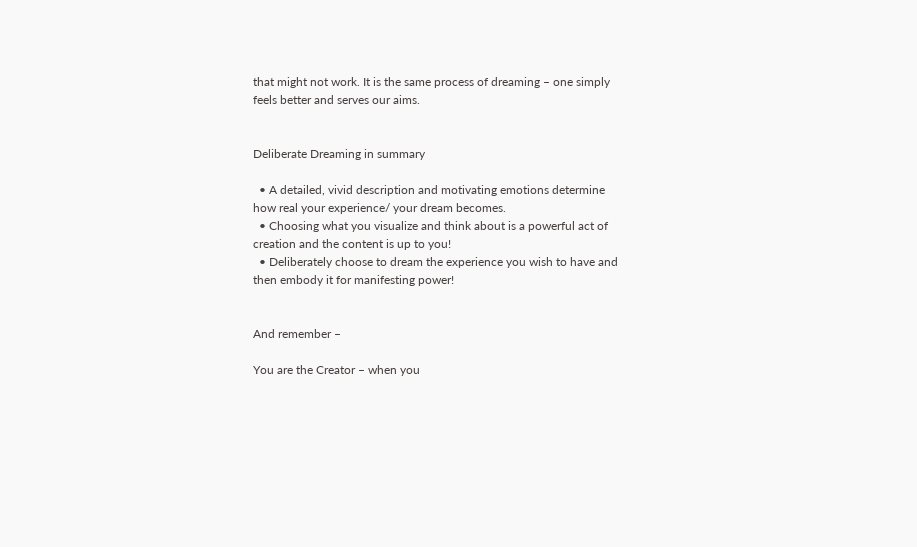that might not work. It is the same process of dreaming – one simply feels better and serves our aims.


Deliberate Dreaming in summary

  • A detailed, vivid description and motivating emotions determine how real your experience/ your dream becomes.
  • Choosing what you visualize and think about is a powerful act of creation and the content is up to you!
  • Deliberately choose to dream the experience you wish to have and then embody it for manifesting power!


And remember –

You are the Creator – when you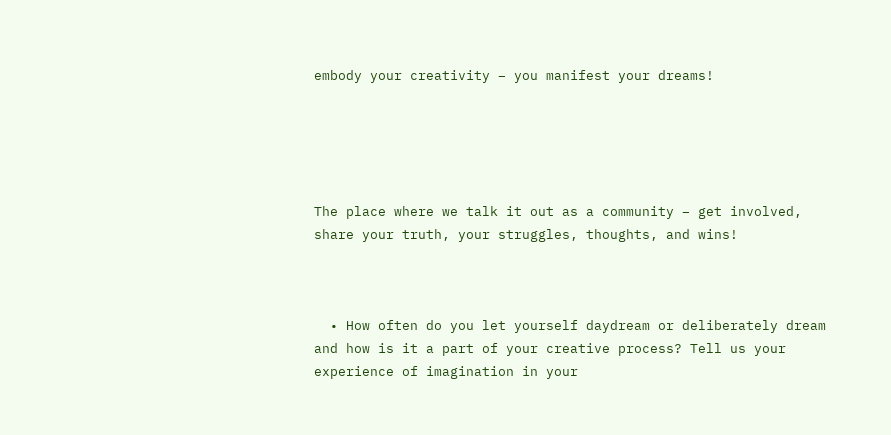embody your creativity – you manifest your dreams!





The place where we talk it out as a community – get involved, share your truth, your struggles, thoughts, and wins!



  • How often do you let yourself daydream or deliberately dream and how is it a part of your creative process? Tell us your experience of imagination in your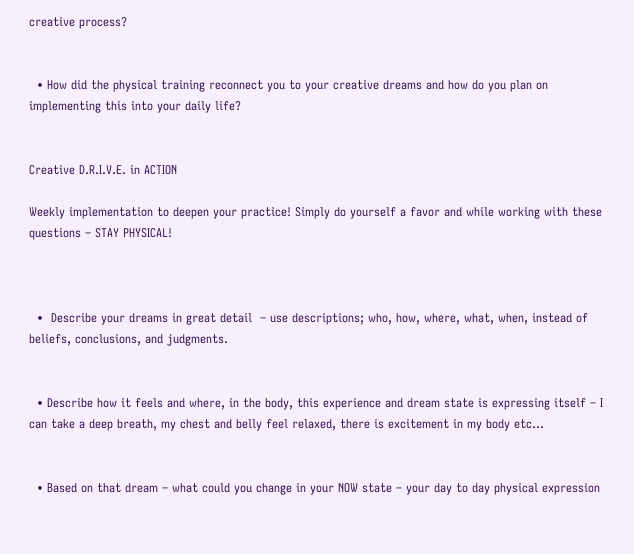creative process?


  • How did the physical training reconnect you to your creative dreams and how do you plan on implementing this into your daily life?


Creative D.R.I.V.E. in ACTION

Weekly implementation to deepen your practice! Simply do yourself a favor and while working with these questions – STAY PHYSICAL!



  •  Describe your dreams in great detail  – use descriptions; who, how, where, what, when, instead of beliefs, conclusions, and judgments.


  • Describe how it feels and where, in the body, this experience and dream state is expressing itself – I can take a deep breath, my chest and belly feel relaxed, there is excitement in my body etc…


  • Based on that dream – what could you change in your NOW state – your day to day physical expression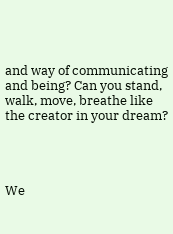and way of communicating and being? Can you stand, walk, move, breathe like the creator in your dream?




We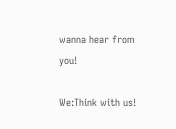wanna hear from you!

We:Think with us!